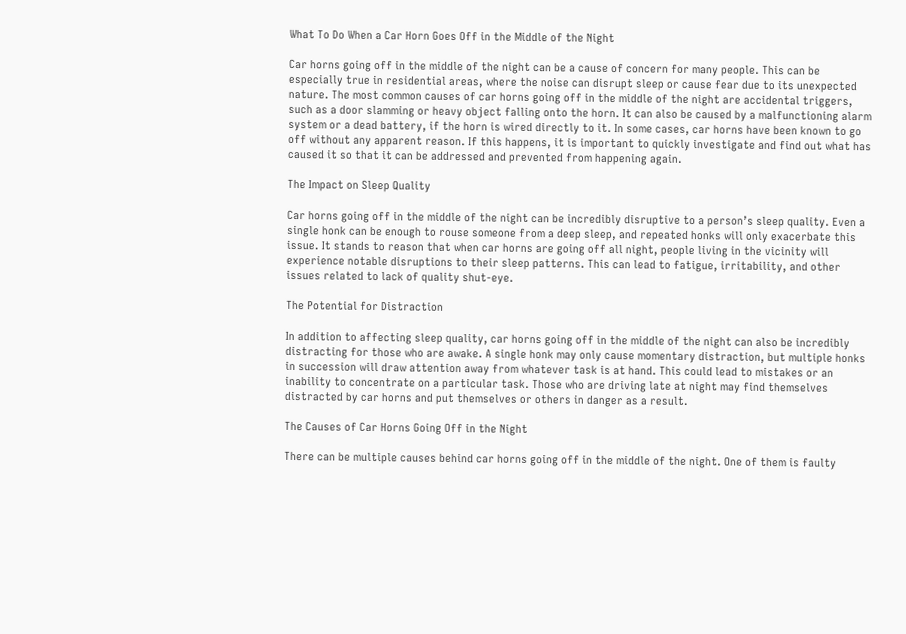What To Do When a Car Horn Goes Off in the Middle of the Night

Car horns going off in the middle of the night can be a cause of concern for many people. This can be especially true in residential areas, where the noise can disrupt sleep or cause fear due to its unexpected nature. The most common causes of car horns going off in the middle of the night are accidental triggers, such as a door slamming or heavy object falling onto the horn. It can also be caused by a malfunctioning alarm system or a dead battery, if the horn is wired directly to it. In some cases, car horns have been known to go off without any apparent reason. If this happens, it is important to quickly investigate and find out what has caused it so that it can be addressed and prevented from happening again.

The Impact on Sleep Quality

Car horns going off in the middle of the night can be incredibly disruptive to a person’s sleep quality. Even a single honk can be enough to rouse someone from a deep sleep, and repeated honks will only exacerbate this issue. It stands to reason that when car horns are going off all night, people living in the vicinity will experience notable disruptions to their sleep patterns. This can lead to fatigue, irritability, and other issues related to lack of quality shut-eye.

The Potential for Distraction

In addition to affecting sleep quality, car horns going off in the middle of the night can also be incredibly distracting for those who are awake. A single honk may only cause momentary distraction, but multiple honks in succession will draw attention away from whatever task is at hand. This could lead to mistakes or an inability to concentrate on a particular task. Those who are driving late at night may find themselves distracted by car horns and put themselves or others in danger as a result.

The Causes of Car Horns Going Off in the Night

There can be multiple causes behind car horns going off in the middle of the night. One of them is faulty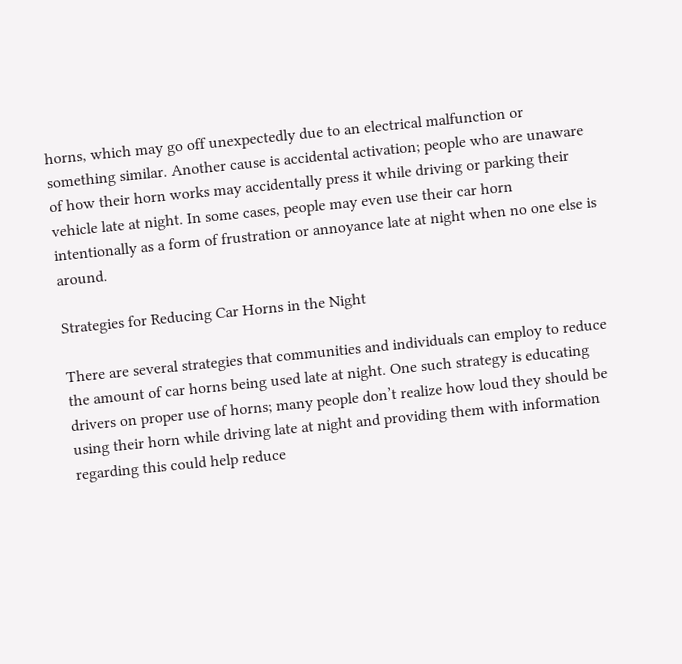horns, which may go off unexpectedly due to an electrical malfunction or something similar. Another cause is accidental activation; people who are unaware of how their horn works may accidentally press it while driving or parking their vehicle late at night. In some cases, people may even use their car horn intentionally as a form of frustration or annoyance late at night when no one else is around.

Strategies for Reducing Car Horns in the Night

There are several strategies that communities and individuals can employ to reduce the amount of car horns being used late at night. One such strategy is educating drivers on proper use of horns; many people don’t realize how loud they should be using their horn while driving late at night and providing them with information regarding this could help reduce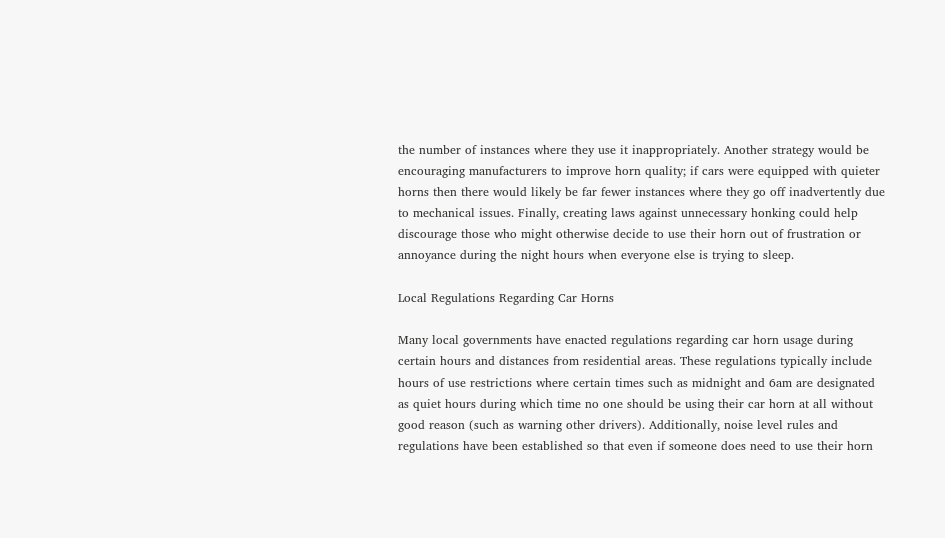the number of instances where they use it inappropriately. Another strategy would be encouraging manufacturers to improve horn quality; if cars were equipped with quieter horns then there would likely be far fewer instances where they go off inadvertently due to mechanical issues. Finally, creating laws against unnecessary honking could help discourage those who might otherwise decide to use their horn out of frustration or annoyance during the night hours when everyone else is trying to sleep.

Local Regulations Regarding Car Horns

Many local governments have enacted regulations regarding car horn usage during certain hours and distances from residential areas. These regulations typically include hours of use restrictions where certain times such as midnight and 6am are designated as quiet hours during which time no one should be using their car horn at all without good reason (such as warning other drivers). Additionally, noise level rules and regulations have been established so that even if someone does need to use their horn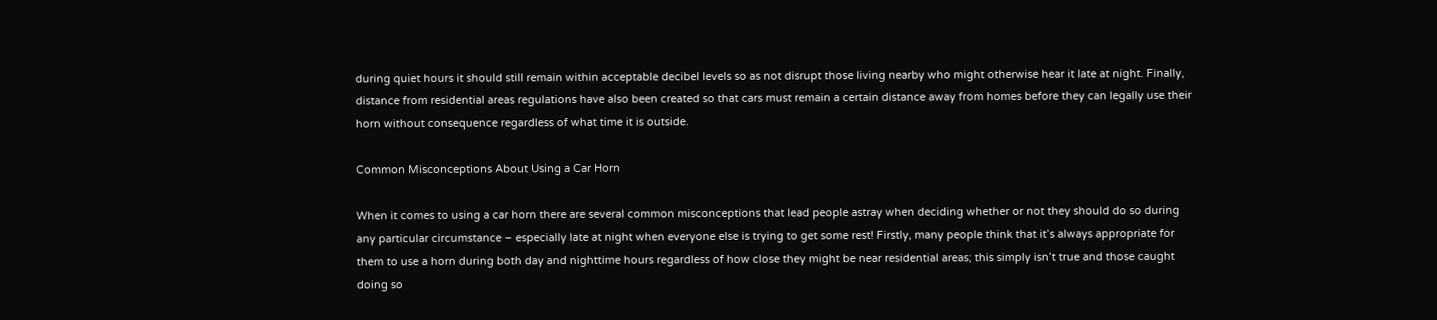during quiet hours it should still remain within acceptable decibel levels so as not disrupt those living nearby who might otherwise hear it late at night. Finally, distance from residential areas regulations have also been created so that cars must remain a certain distance away from homes before they can legally use their horn without consequence regardless of what time it is outside.

Common Misconceptions About Using a Car Horn

When it comes to using a car horn there are several common misconceptions that lead people astray when deciding whether or not they should do so during any particular circumstance – especially late at night when everyone else is trying to get some rest! Firstly, many people think that it’s always appropriate for them to use a horn during both day and nighttime hours regardless of how close they might be near residential areas; this simply isn’t true and those caught doing so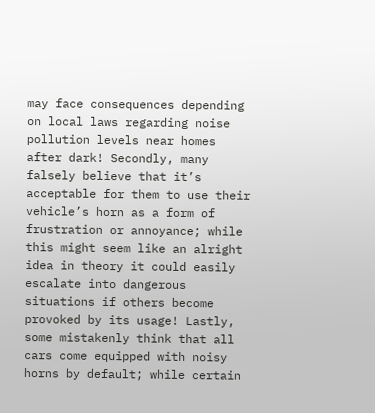may face consequences depending on local laws regarding noise pollution levels near homes after dark! Secondly, many falsely believe that it’s acceptable for them to use their vehicle’s horn as a form of frustration or annoyance; while this might seem like an alright idea in theory it could easily escalate into dangerous situations if others become provoked by its usage! Lastly, some mistakenly think that all cars come equipped with noisy horns by default; while certain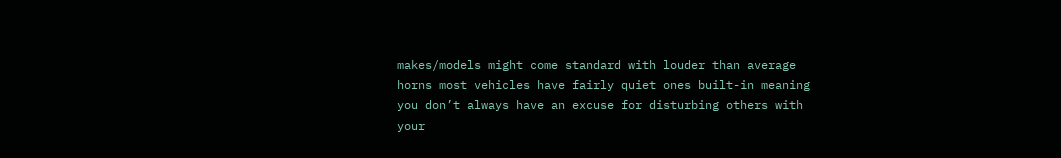makes/models might come standard with louder than average horns most vehicles have fairly quiet ones built-in meaning you don’t always have an excuse for disturbing others with your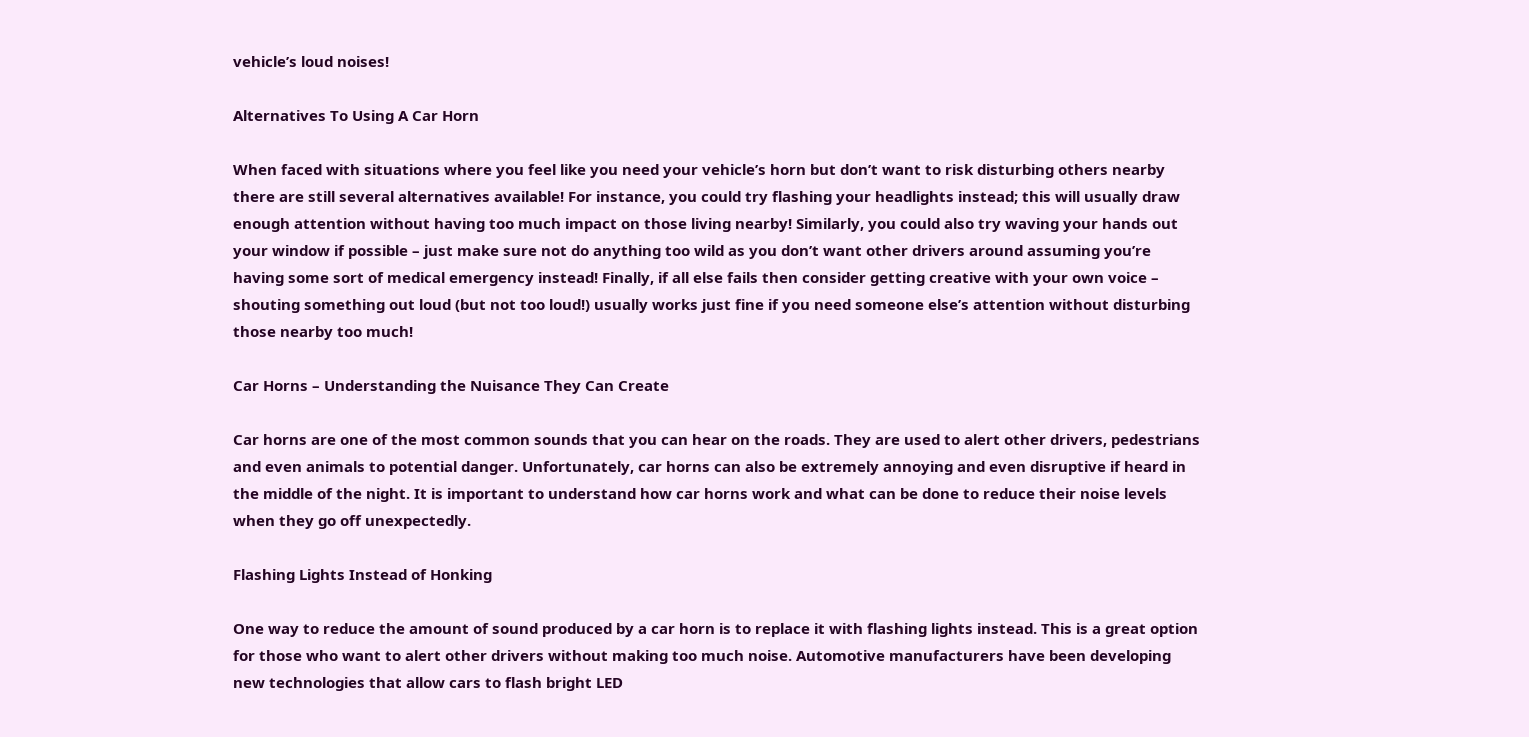vehicle’s loud noises!

Alternatives To Using A Car Horn

When faced with situations where you feel like you need your vehicle’s horn but don’t want to risk disturbing others nearby there are still several alternatives available! For instance, you could try flashing your headlights instead; this will usually draw enough attention without having too much impact on those living nearby! Similarly, you could also try waving your hands out your window if possible – just make sure not do anything too wild as you don’t want other drivers around assuming you’re having some sort of medical emergency instead! Finally, if all else fails then consider getting creative with your own voice – shouting something out loud (but not too loud!) usually works just fine if you need someone else’s attention without disturbing those nearby too much!

Car Horns – Understanding the Nuisance They Can Create

Car horns are one of the most common sounds that you can hear on the roads. They are used to alert other drivers, pedestrians and even animals to potential danger. Unfortunately, car horns can also be extremely annoying and even disruptive if heard in the middle of the night. It is important to understand how car horns work and what can be done to reduce their noise levels when they go off unexpectedly.

Flashing Lights Instead of Honking

One way to reduce the amount of sound produced by a car horn is to replace it with flashing lights instead. This is a great option for those who want to alert other drivers without making too much noise. Automotive manufacturers have been developing new technologies that allow cars to flash bright LED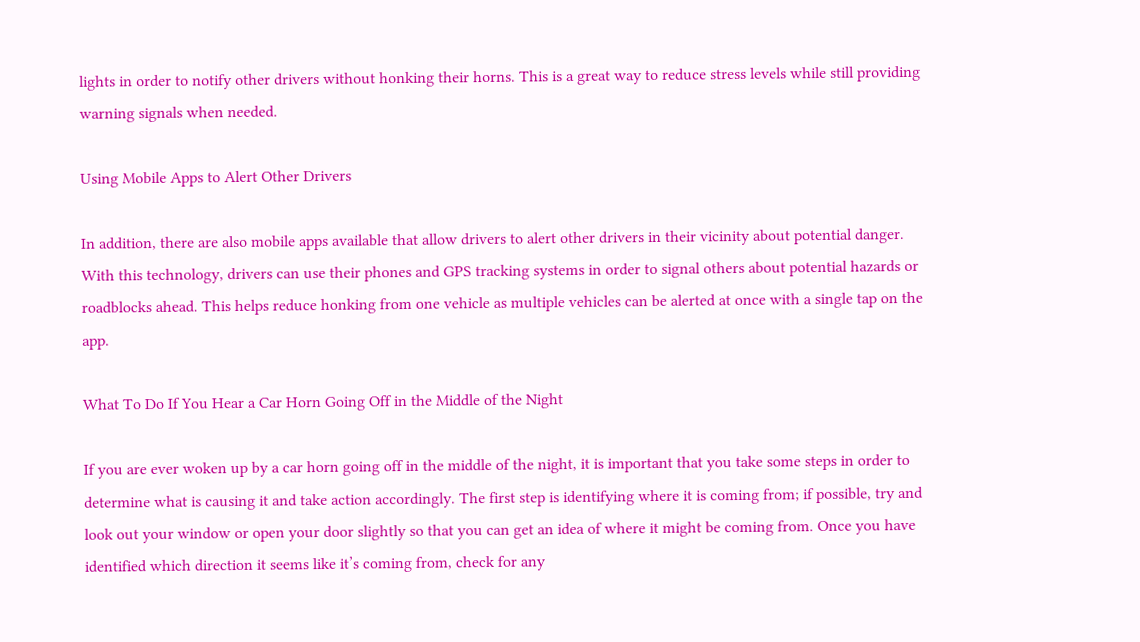lights in order to notify other drivers without honking their horns. This is a great way to reduce stress levels while still providing warning signals when needed.

Using Mobile Apps to Alert Other Drivers

In addition, there are also mobile apps available that allow drivers to alert other drivers in their vicinity about potential danger. With this technology, drivers can use their phones and GPS tracking systems in order to signal others about potential hazards or roadblocks ahead. This helps reduce honking from one vehicle as multiple vehicles can be alerted at once with a single tap on the app.

What To Do If You Hear a Car Horn Going Off in the Middle of the Night

If you are ever woken up by a car horn going off in the middle of the night, it is important that you take some steps in order to determine what is causing it and take action accordingly. The first step is identifying where it is coming from; if possible, try and look out your window or open your door slightly so that you can get an idea of where it might be coming from. Once you have identified which direction it seems like it’s coming from, check for any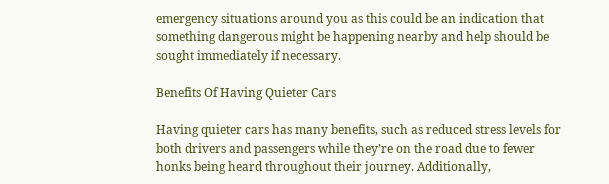emergency situations around you as this could be an indication that something dangerous might be happening nearby and help should be sought immediately if necessary.

Benefits Of Having Quieter Cars

Having quieter cars has many benefits, such as reduced stress levels for both drivers and passengers while they’re on the road due to fewer honks being heard throughout their journey. Additionally,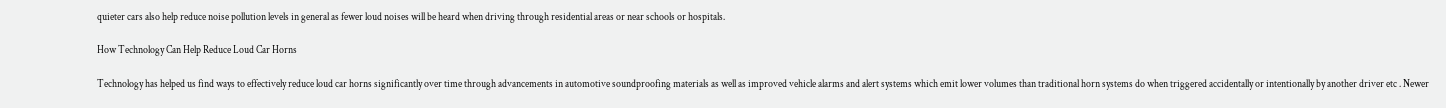quieter cars also help reduce noise pollution levels in general as fewer loud noises will be heard when driving through residential areas or near schools or hospitals.

How Technology Can Help Reduce Loud Car Horns

Technology has helped us find ways to effectively reduce loud car horns significantly over time through advancements in automotive soundproofing materials as well as improved vehicle alarms and alert systems which emit lower volumes than traditional horn systems do when triggered accidentally or intentionally by another driver etc . Newer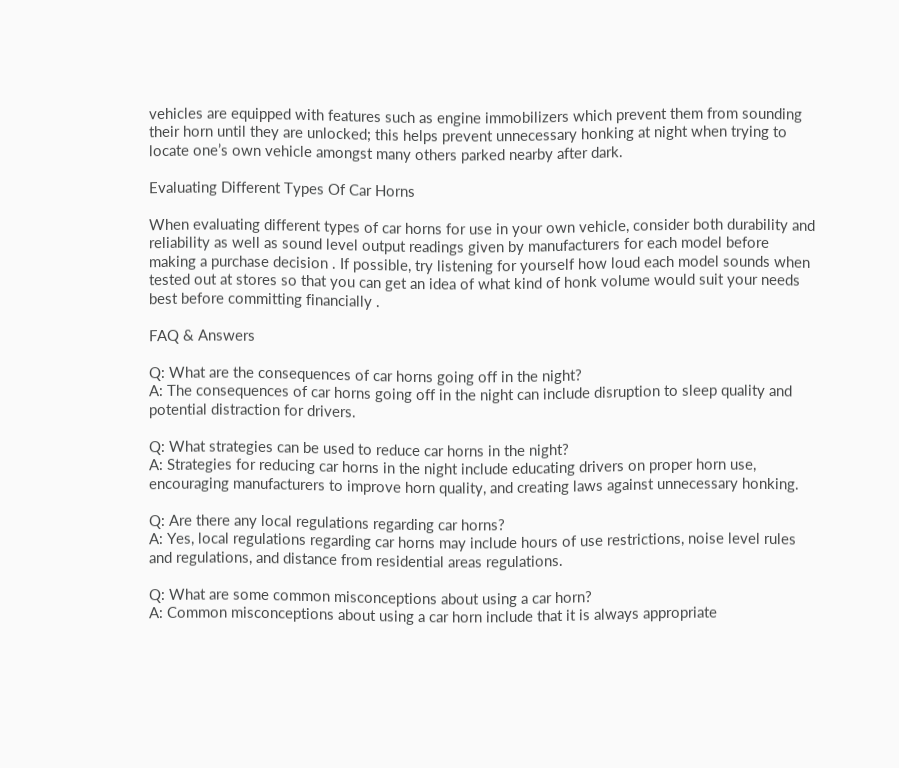vehicles are equipped with features such as engine immobilizers which prevent them from sounding their horn until they are unlocked; this helps prevent unnecessary honking at night when trying to locate one’s own vehicle amongst many others parked nearby after dark.

Evaluating Different Types Of Car Horns

When evaluating different types of car horns for use in your own vehicle, consider both durability and reliability as well as sound level output readings given by manufacturers for each model before making a purchase decision . If possible, try listening for yourself how loud each model sounds when tested out at stores so that you can get an idea of what kind of honk volume would suit your needs best before committing financially .

FAQ & Answers

Q: What are the consequences of car horns going off in the night?
A: The consequences of car horns going off in the night can include disruption to sleep quality and potential distraction for drivers.

Q: What strategies can be used to reduce car horns in the night?
A: Strategies for reducing car horns in the night include educating drivers on proper horn use, encouraging manufacturers to improve horn quality, and creating laws against unnecessary honking.

Q: Are there any local regulations regarding car horns?
A: Yes, local regulations regarding car horns may include hours of use restrictions, noise level rules and regulations, and distance from residential areas regulations.

Q: What are some common misconceptions about using a car horn?
A: Common misconceptions about using a car horn include that it is always appropriate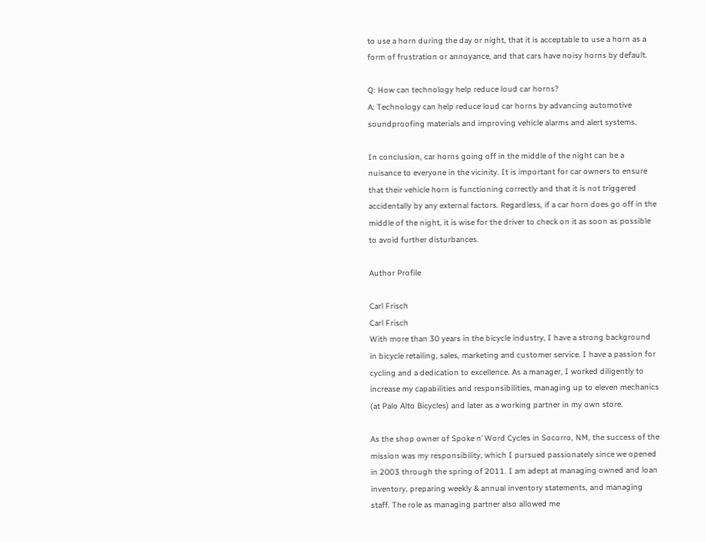to use a horn during the day or night, that it is acceptable to use a horn as a form of frustration or annoyance, and that cars have noisy horns by default.

Q: How can technology help reduce loud car horns?
A: Technology can help reduce loud car horns by advancing automotive soundproofing materials and improving vehicle alarms and alert systems.

In conclusion, car horns going off in the middle of the night can be a nuisance to everyone in the vicinity. It is important for car owners to ensure that their vehicle horn is functioning correctly and that it is not triggered accidentally by any external factors. Regardless, if a car horn does go off in the middle of the night, it is wise for the driver to check on it as soon as possible to avoid further disturbances.

Author Profile

Carl Frisch
Carl Frisch
With more than 30 years in the bicycle industry, I have a strong background in bicycle retailing, sales, marketing and customer service. I have a passion for cycling and a dedication to excellence. As a manager, I worked diligently to increase my capabilities and responsibilities, managing up to eleven mechanics (at Palo Alto Bicycles) and later as a working partner in my own store.

As the shop owner of Spoke n’ Word Cycles in Socorro, NM, the success of the mission was my responsibility, which I pursued passionately since we opened in 2003 through the spring of 2011. I am adept at managing owned and loan inventory, preparing weekly & annual inventory statements, and managing staff. The role as managing partner also allowed me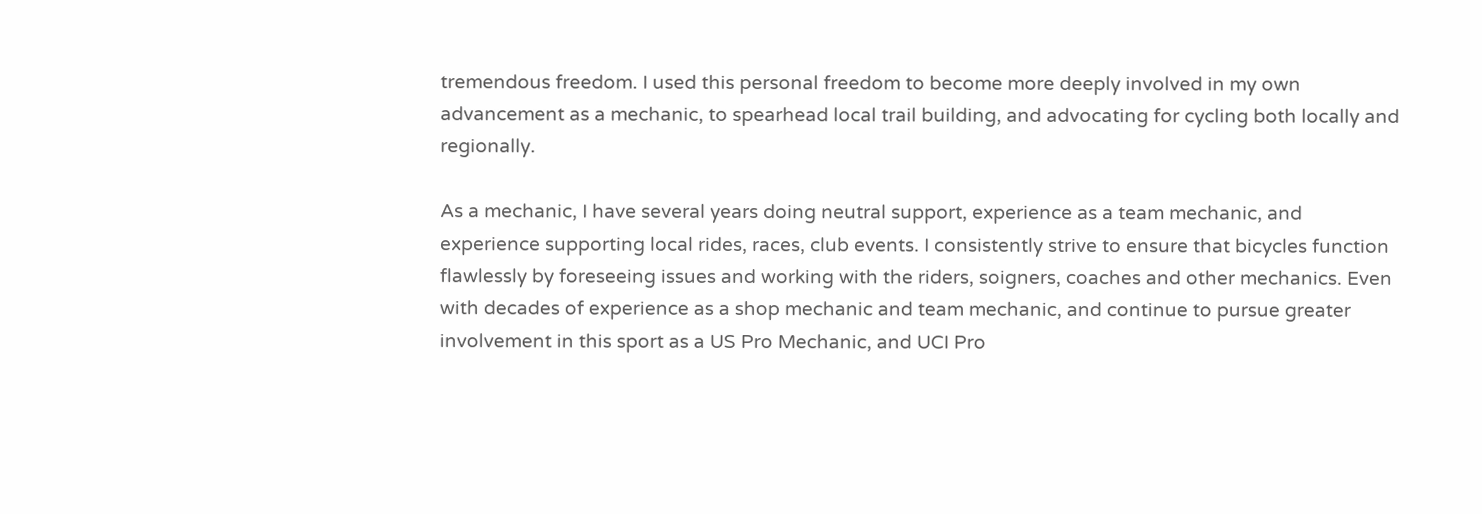tremendous freedom. I used this personal freedom to become more deeply involved in my own advancement as a mechanic, to spearhead local trail building, and advocating for cycling both locally and regionally.

As a mechanic, I have several years doing neutral support, experience as a team mechanic, and experience supporting local rides, races, club events. I consistently strive to ensure that bicycles function flawlessly by foreseeing issues and working with the riders, soigners, coaches and other mechanics. Even with decades of experience as a shop mechanic and team mechanic, and continue to pursue greater involvement in this sport as a US Pro Mechanic, and UCI Pro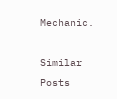Mechanic.

Similar Posts